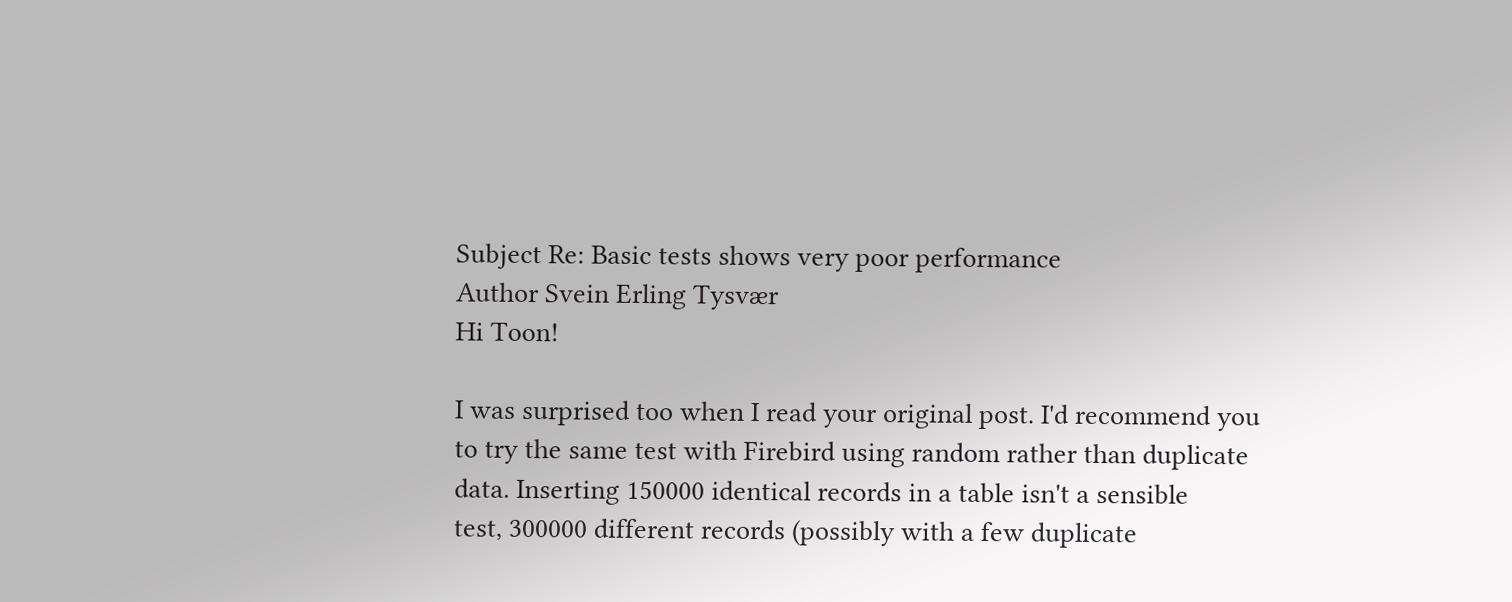Subject Re: Basic tests shows very poor performance
Author Svein Erling Tysvær
Hi Toon!

I was surprised too when I read your original post. I'd recommend you
to try the same test with Firebird using random rather than duplicate
data. Inserting 150000 identical records in a table isn't a sensible
test, 300000 different records (possibly with a few duplicate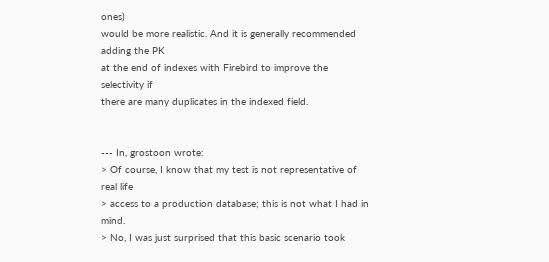ones)
would be more realistic. And it is generally recommended adding the PK
at the end of indexes with Firebird to improve the selectivity if
there are many duplicates in the indexed field.


--- In, grostoon wrote:
> Of course, I know that my test is not representative of real life
> access to a production database; this is not what I had in mind.
> No, I was just surprised that this basic scenario took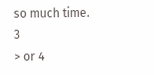so much time. 3
> or 4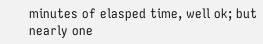minutes of elasped time, well ok; but nearly one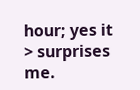hour; yes it
> surprises me.